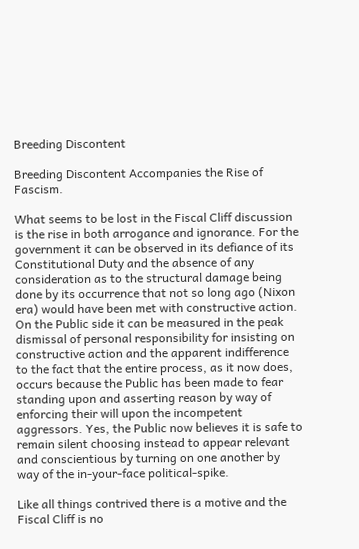Breeding Discontent

Breeding Discontent Accompanies the Rise of Fascism.

What seems to be lost in the Fiscal Cliff discussion is the rise in both arrogance and ignorance. For the government it can be observed in its defiance of its Constitutional Duty and the absence of any consideration as to the structural damage being done by its occurrence that not so long ago (Nixon era) would have been met with constructive action. On the Public side it can be measured in the peak dismissal of personal responsibility for insisting on constructive action and the apparent indifference to the fact that the entire process, as it now does, occurs because the Public has been made to fear standing upon and asserting reason by way of enforcing their will upon the incompetent aggressors. Yes, the Public now believes it is safe to remain silent choosing instead to appear relevant and conscientious by turning on one another by way of the in-your-face political-spike.

Like all things contrived there is a motive and the Fiscal Cliff is no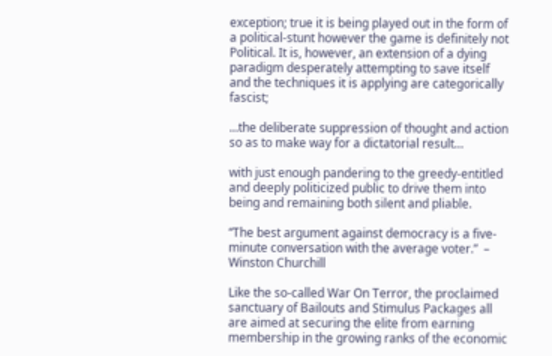exception; true it is being played out in the form of a political-stunt however the game is definitely not Political. It is, however, an extension of a dying paradigm desperately attempting to save itself and the techniques it is applying are categorically fascist;

…the deliberate suppression of thought and action so as to make way for a dictatorial result…

with just enough pandering to the greedy-entitled and deeply politicized public to drive them into being and remaining both silent and pliable.

“The best argument against democracy is a five-minute conversation with the average voter.”  – Winston Churchill

Like the so-called War On Terror, the proclaimed sanctuary of Bailouts and Stimulus Packages all are aimed at securing the elite from earning membership in the growing ranks of the economic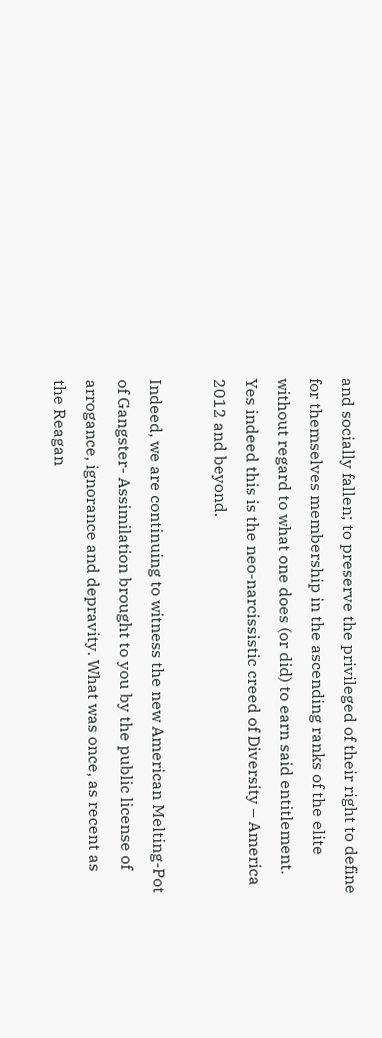and socially fallen; to preserve the privileged of their right to define for themselves membership in the ascending ranks of the elite without regard to what one does (or did) to earn said entitlement. Yes indeed this is the neo-narcissistic creed of Diversity – America 2012 and beyond.

Indeed, we are continuing to witness the new American Melting-Pot of Gangster- Assimilation brought to you by the public license of arrogance, ignorance and depravity. What was once, as recent as the Reagan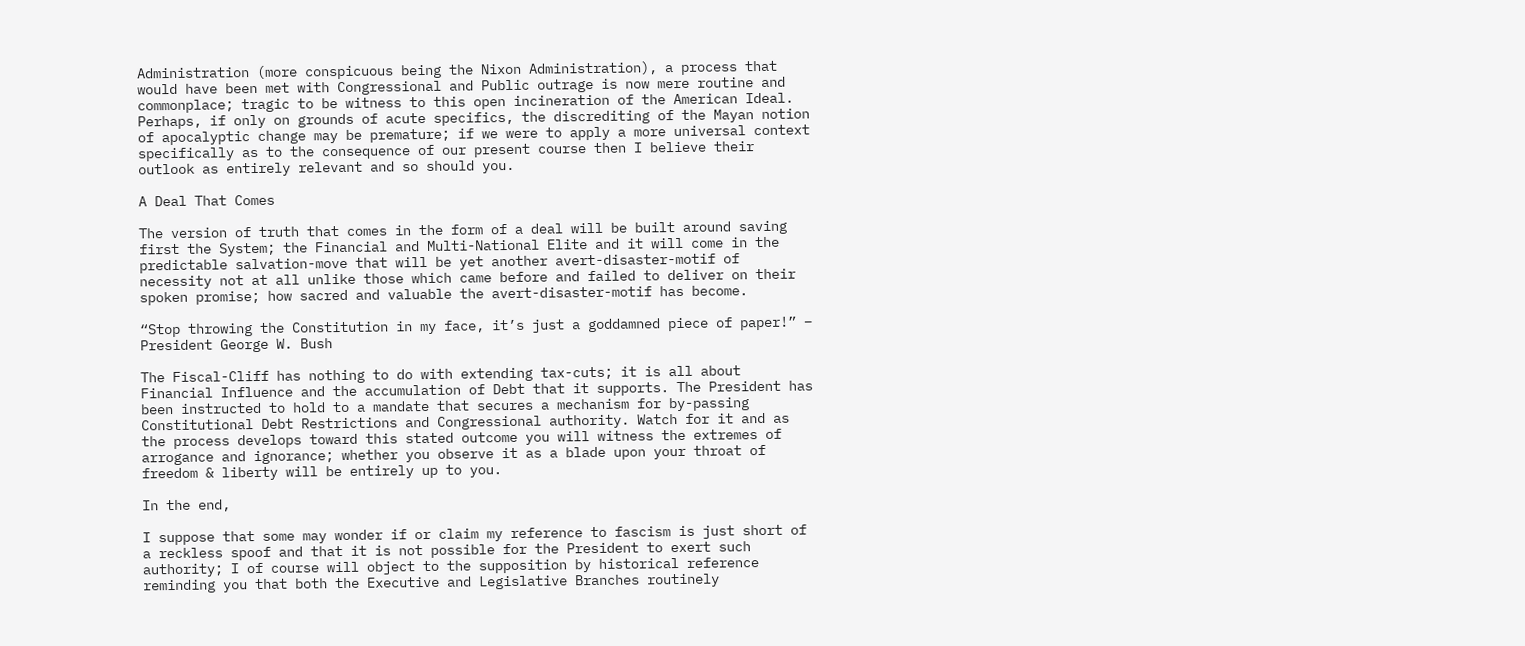Administration (more conspicuous being the Nixon Administration), a process that would have been met with Congressional and Public outrage is now mere routine and commonplace; tragic to be witness to this open incineration of the American Ideal. Perhaps, if only on grounds of acute specifics, the discrediting of the Mayan notion of apocalyptic change may be premature; if we were to apply a more universal context specifically as to the consequence of our present course then I believe their outlook as entirely relevant and so should you.

A Deal That Comes

The version of truth that comes in the form of a deal will be built around saving first the System; the Financial and Multi-National Elite and it will come in the predictable salvation-move that will be yet another avert-disaster-motif of necessity not at all unlike those which came before and failed to deliver on their spoken promise; how sacred and valuable the avert-disaster-motif has become.

“Stop throwing the Constitution in my face, it’s just a goddamned piece of paper!” – President George W. Bush

The Fiscal-Cliff has nothing to do with extending tax-cuts; it is all about Financial Influence and the accumulation of Debt that it supports. The President has been instructed to hold to a mandate that secures a mechanism for by-passing Constitutional Debt Restrictions and Congressional authority. Watch for it and as the process develops toward this stated outcome you will witness the extremes of arrogance and ignorance; whether you observe it as a blade upon your throat of freedom & liberty will be entirely up to you.

In the end,

I suppose that some may wonder if or claim my reference to fascism is just short of a reckless spoof and that it is not possible for the President to exert such authority; I of course will object to the supposition by historical reference reminding you that both the Executive and Legislative Branches routinely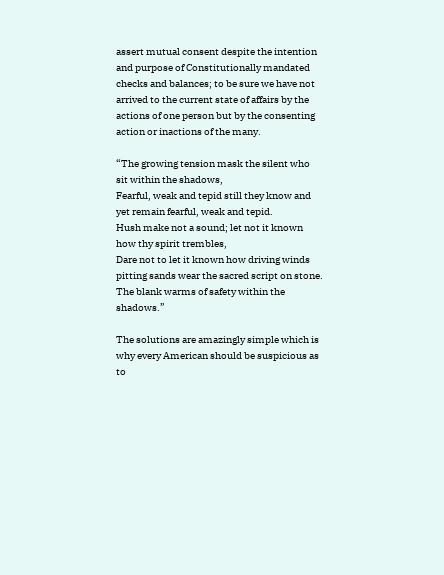assert mutual consent despite the intention and purpose of Constitutionally mandated checks and balances; to be sure we have not arrived to the current state of affairs by the actions of one person but by the consenting action or inactions of the many.

“The growing tension mask the silent who sit within the shadows,
Fearful, weak and tepid still they know and yet remain fearful, weak and tepid.
Hush make not a sound; let not it known how thy spirit trembles,
Dare not to let it known how driving winds pitting sands wear the sacred script on stone.
The blank warms of safety within the shadows.”

The solutions are amazingly simple which is why every American should be suspicious as to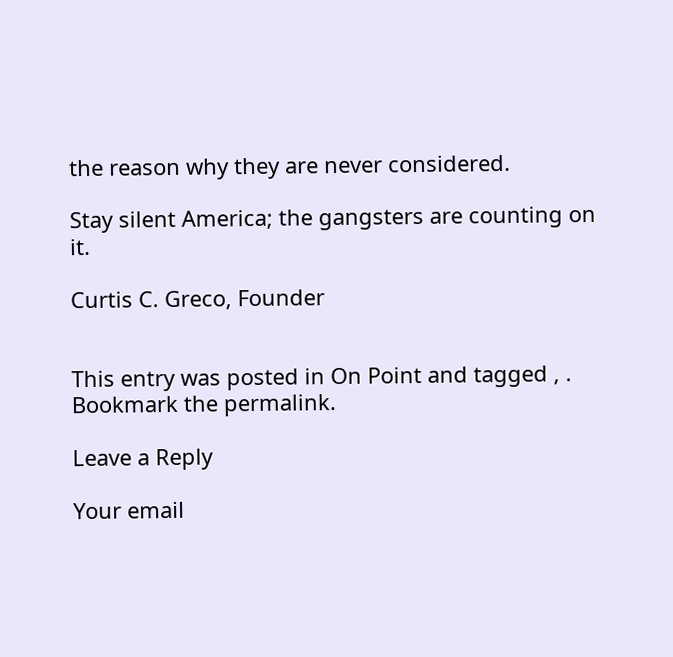the reason why they are never considered.

Stay silent America; the gangsters are counting on it.

Curtis C. Greco, Founder


This entry was posted in On Point and tagged , . Bookmark the permalink.

Leave a Reply

Your email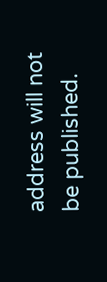address will not be published.